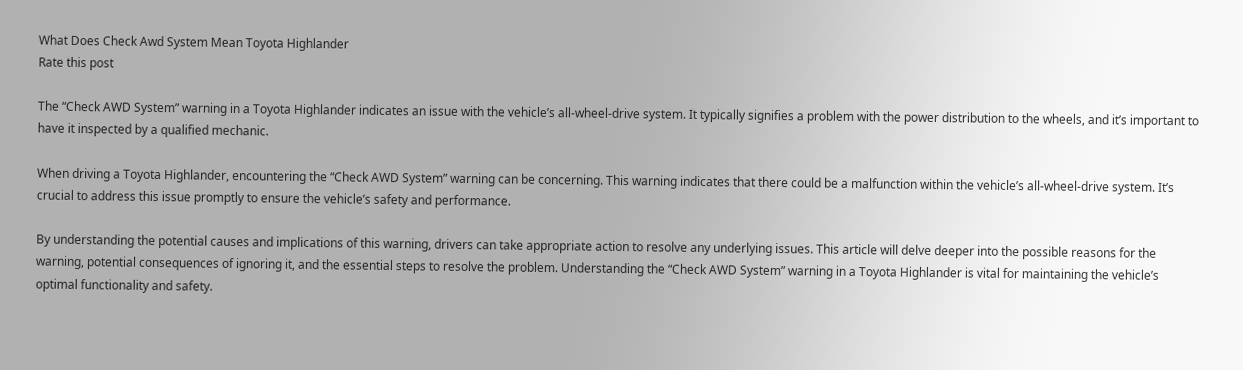What Does Check Awd System Mean Toyota Highlander
Rate this post

The “Check AWD System” warning in a Toyota Highlander indicates an issue with the vehicle’s all-wheel-drive system. It typically signifies a problem with the power distribution to the wheels, and it’s important to have it inspected by a qualified mechanic.

When driving a Toyota Highlander, encountering the “Check AWD System” warning can be concerning. This warning indicates that there could be a malfunction within the vehicle’s all-wheel-drive system. It’s crucial to address this issue promptly to ensure the vehicle’s safety and performance.

By understanding the potential causes and implications of this warning, drivers can take appropriate action to resolve any underlying issues. This article will delve deeper into the possible reasons for the warning, potential consequences of ignoring it, and the essential steps to resolve the problem. Understanding the “Check AWD System” warning in a Toyota Highlander is vital for maintaining the vehicle’s optimal functionality and safety.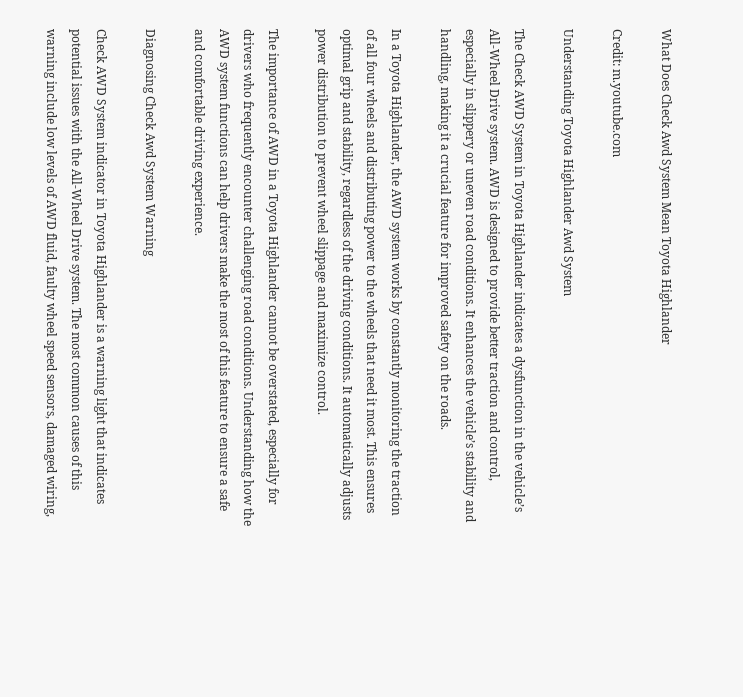What Does Check Awd System Mean Toyota Highlander

Credit: m.youtube.com

Understanding Toyota Highlander Awd System

The Check AWD System in Toyota Highlander indicates a dysfunction in the vehicle’s All-Wheel Drive system. AWD is designed to provide better traction and control, especially in slippery or uneven road conditions. It enhances the vehicle’s stability and handling, making it a crucial feature for improved safety on the roads.

In a Toyota Highlander, the AWD system works by constantly monitoring the traction of all four wheels and distributing power to the wheels that need it most. This ensures optimal grip and stability, regardless of the driving conditions. It automatically adjusts power distribution to prevent wheel slippage and maximize control.

The importance of AWD in a Toyota Highlander cannot be overstated, especially for drivers who frequently encounter challenging road conditions. Understanding how the AWD system functions can help drivers make the most of this feature to ensure a safe and comfortable driving experience.

Diagnosing Check Awd System Warning

Check AWD System indicator in Toyota Highlander is a warning light that indicates potential issues with the All-Wheel Drive system. The most common causes of this warning include low levels of AWD fluid, faulty wheel speed sensors, damaged wiring,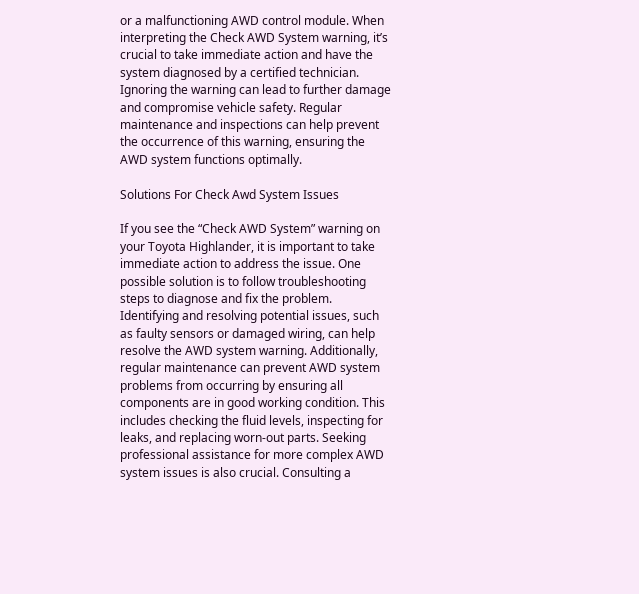or a malfunctioning AWD control module. When interpreting the Check AWD System warning, it’s crucial to take immediate action and have the system diagnosed by a certified technician. Ignoring the warning can lead to further damage and compromise vehicle safety. Regular maintenance and inspections can help prevent the occurrence of this warning, ensuring the AWD system functions optimally.

Solutions For Check Awd System Issues

If you see the “Check AWD System” warning on your Toyota Highlander, it is important to take immediate action to address the issue. One possible solution is to follow troubleshooting steps to diagnose and fix the problem. Identifying and resolving potential issues, such as faulty sensors or damaged wiring, can help resolve the AWD system warning. Additionally, regular maintenance can prevent AWD system problems from occurring by ensuring all components are in good working condition. This includes checking the fluid levels, inspecting for leaks, and replacing worn-out parts. Seeking professional assistance for more complex AWD system issues is also crucial. Consulting a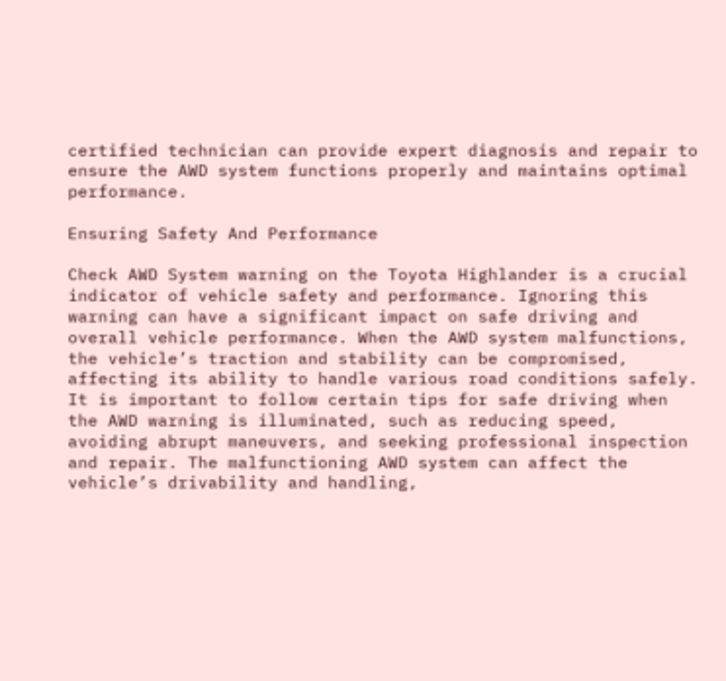certified technician can provide expert diagnosis and repair to ensure the AWD system functions properly and maintains optimal performance.

Ensuring Safety And Performance

Check AWD System warning on the Toyota Highlander is a crucial indicator of vehicle safety and performance. Ignoring this warning can have a significant impact on safe driving and overall vehicle performance. When the AWD system malfunctions, the vehicle’s traction and stability can be compromised, affecting its ability to handle various road conditions safely. It is important to follow certain tips for safe driving when the AWD warning is illuminated, such as reducing speed, avoiding abrupt maneuvers, and seeking professional inspection and repair. The malfunctioning AWD system can affect the vehicle’s drivability and handling,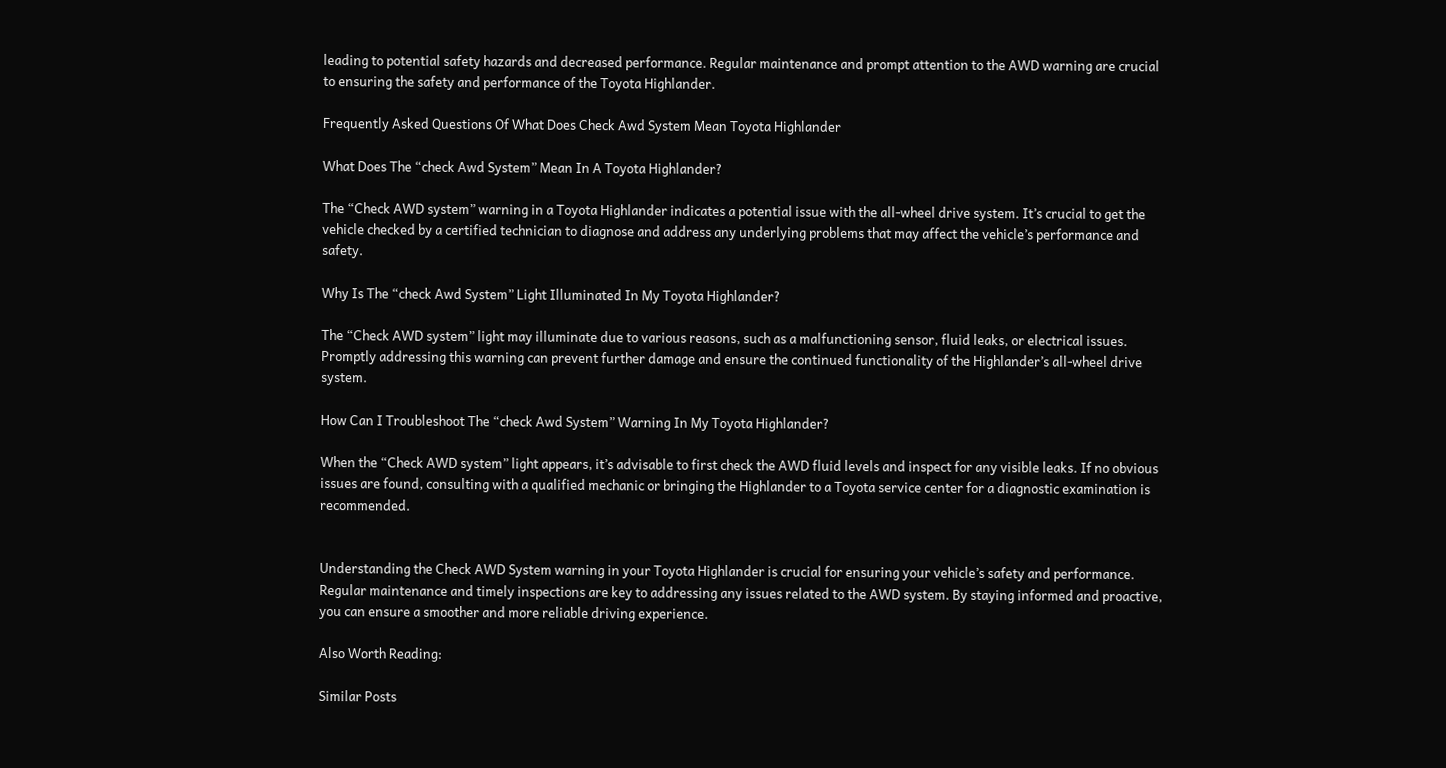leading to potential safety hazards and decreased performance. Regular maintenance and prompt attention to the AWD warning are crucial to ensuring the safety and performance of the Toyota Highlander.

Frequently Asked Questions Of What Does Check Awd System Mean Toyota Highlander

What Does The “check Awd System” Mean In A Toyota Highlander?

The “Check AWD system” warning in a Toyota Highlander indicates a potential issue with the all-wheel drive system. It’s crucial to get the vehicle checked by a certified technician to diagnose and address any underlying problems that may affect the vehicle’s performance and safety.

Why Is The “check Awd System” Light Illuminated In My Toyota Highlander?

The “Check AWD system” light may illuminate due to various reasons, such as a malfunctioning sensor, fluid leaks, or electrical issues. Promptly addressing this warning can prevent further damage and ensure the continued functionality of the Highlander’s all-wheel drive system.

How Can I Troubleshoot The “check Awd System” Warning In My Toyota Highlander?

When the “Check AWD system” light appears, it’s advisable to first check the AWD fluid levels and inspect for any visible leaks. If no obvious issues are found, consulting with a qualified mechanic or bringing the Highlander to a Toyota service center for a diagnostic examination is recommended.


Understanding the Check AWD System warning in your Toyota Highlander is crucial for ensuring your vehicle’s safety and performance. Regular maintenance and timely inspections are key to addressing any issues related to the AWD system. By staying informed and proactive, you can ensure a smoother and more reliable driving experience.

Also Worth Reading:

Similar Posts